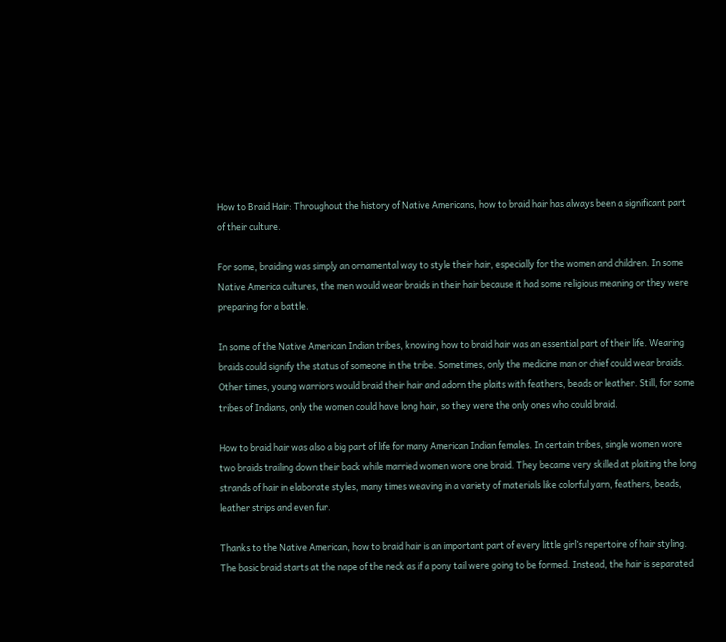How to Braid Hair: Throughout the history of Native Americans, how to braid hair has always been a significant part of their culture.

For some, braiding was simply an ornamental way to style their hair, especially for the women and children. In some Native America cultures, the men would wear braids in their hair because it had some religious meaning or they were preparing for a battle.

In some of the Native American Indian tribes, knowing how to braid hair was an essential part of their life. Wearing braids could signify the status of someone in the tribe. Sometimes, only the medicine man or chief could wear braids. Other times, young warriors would braid their hair and adorn the plaits with feathers, beads or leather. Still, for some tribes of Indians, only the women could have long hair, so they were the only ones who could braid.

How to braid hair was also a big part of life for many American Indian females. In certain tribes, single women wore two braids trailing down their back while married women wore one braid. They became very skilled at plaiting the long strands of hair in elaborate styles, many times weaving in a variety of materials like colorful yarn, feathers, beads, leather strips and even fur.

Thanks to the Native American, how to braid hair is an important part of every little girl’s repertoire of hair styling. The basic braid starts at the nape of the neck as if a pony tail were going to be formed. Instead, the hair is separated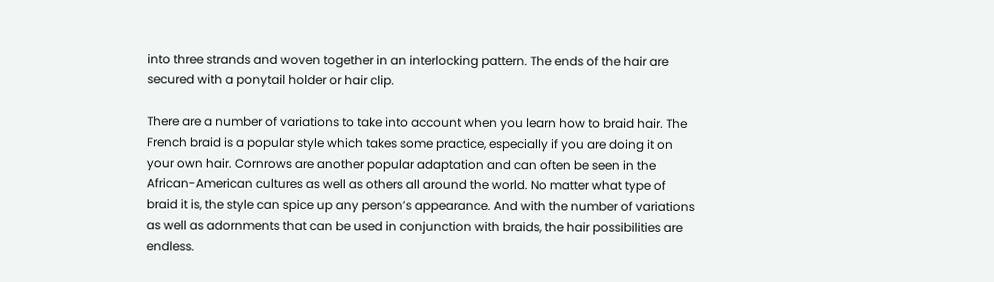into three strands and woven together in an interlocking pattern. The ends of the hair are secured with a ponytail holder or hair clip.

There are a number of variations to take into account when you learn how to braid hair. The French braid is a popular style which takes some practice, especially if you are doing it on your own hair. Cornrows are another popular adaptation and can often be seen in the African-American cultures as well as others all around the world. No matter what type of braid it is, the style can spice up any person’s appearance. And with the number of variations as well as adornments that can be used in conjunction with braids, the hair possibilities are endless.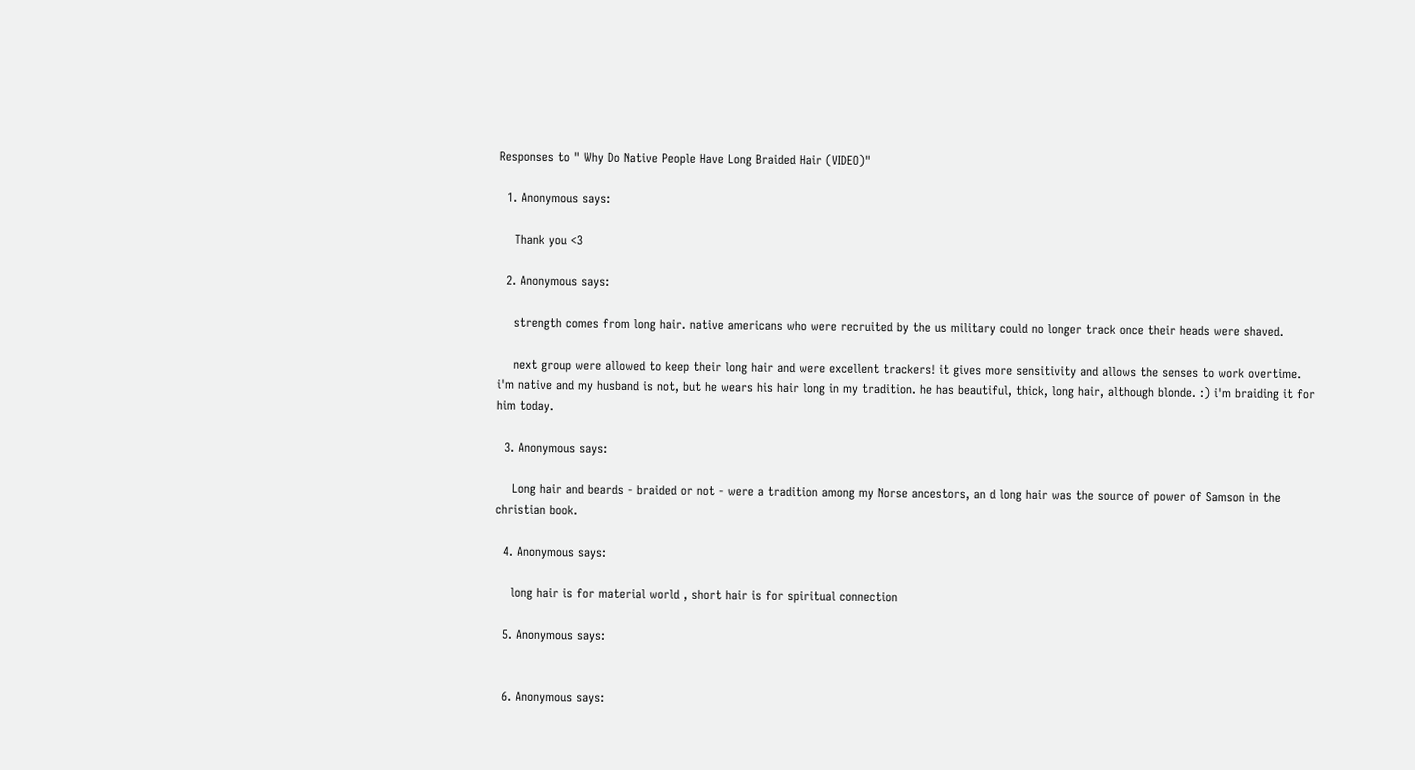Responses to " Why Do Native People Have Long Braided Hair (VIDEO)"

  1. Anonymous says:

    Thank you <3

  2. Anonymous says:

    strength comes from long hair. native americans who were recruited by the us military could no longer track once their heads were shaved.

    next group were allowed to keep their long hair and were excellent trackers! it gives more sensitivity and allows the senses to work overtime. i'm native and my husband is not, but he wears his hair long in my tradition. he has beautiful, thick, long hair, although blonde. :) i'm braiding it for him today.

  3. Anonymous says:

    Long hair and beards - braided or not - were a tradition among my Norse ancestors, an d long hair was the source of power of Samson in the christian book.

  4. Anonymous says:

    long hair is for material world , short hair is for spiritual connection

  5. Anonymous says:


  6. Anonymous says: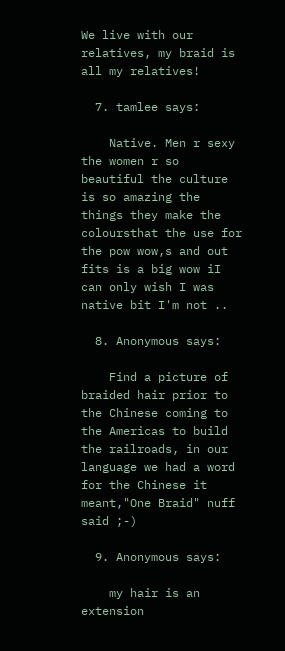We live with our relatives, my braid is all my relatives!

  7. tamlee says:

    Native. Men r sexy the women r so beautiful the culture is so amazing the things they make the coloursthat the use for the pow wow,s and out fits is a big wow iI can only wish I was native bit I'm not ..

  8. Anonymous says:

    Find a picture of braided hair prior to the Chinese coming to the Americas to build the railroads, in our language we had a word for the Chinese it meant,"One Braid" nuff said ;-)

  9. Anonymous says:

    my hair is an extension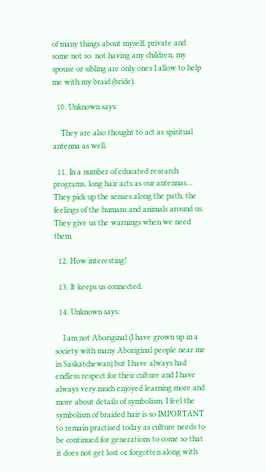of many things about myself, private and some not so. not having any children, my spouse or sibling are only ones I allow to help me with my braid (bride).

  10. Unknown says:

    They are also thought to act as spiritual antenna as well.

  11. In a number of educated research programs, long hair acts as our antennas… They pick up the senses along the path, the feelings of the humans and animals around us. They give us the warnings when we need them.

  12. How interesting!

  13. It keeps us connected.

  14. Unknown says:

    I am not Aboriginal (I have grown up in a society with many Aboriginal people near me in Saskatchewan) but I have always had endless respect for their culture and I have always very much enjoyed learning more and more about details of symbolism. I feel the symbolism of braided hair is so IMPORTANT to remain practised today as culture needs to be continued for generations to come so that it does not get lost or forgotten along with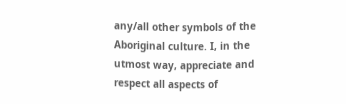any/all other symbols of the Aboriginal culture. I, in the utmost way, appreciate and respect all aspects of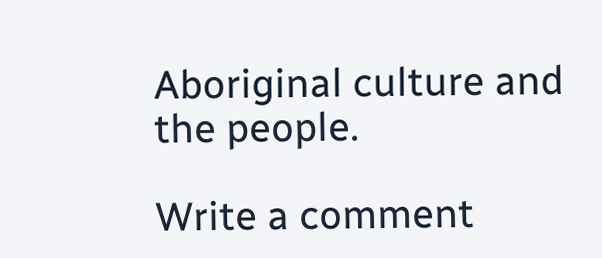Aboriginal culture and the people.

Write a comment